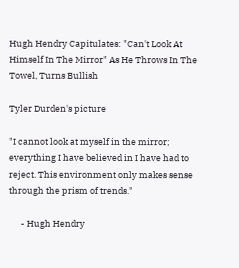Hugh Hendry Capitulates: "Can't Look At Himself In The Mirror" As He Throws In The Towel, Turns Bullish

Tyler Durden's picture

"I cannot look at myself in the mirror; everything I have believed in I have had to reject. This environment only makes sense through the prism of trends."

      - Hugh Hendry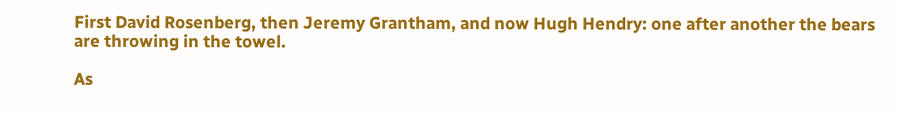First David Rosenberg, then Jeremy Grantham, and now Hugh Hendry: one after another the bears are throwing in the towel.

As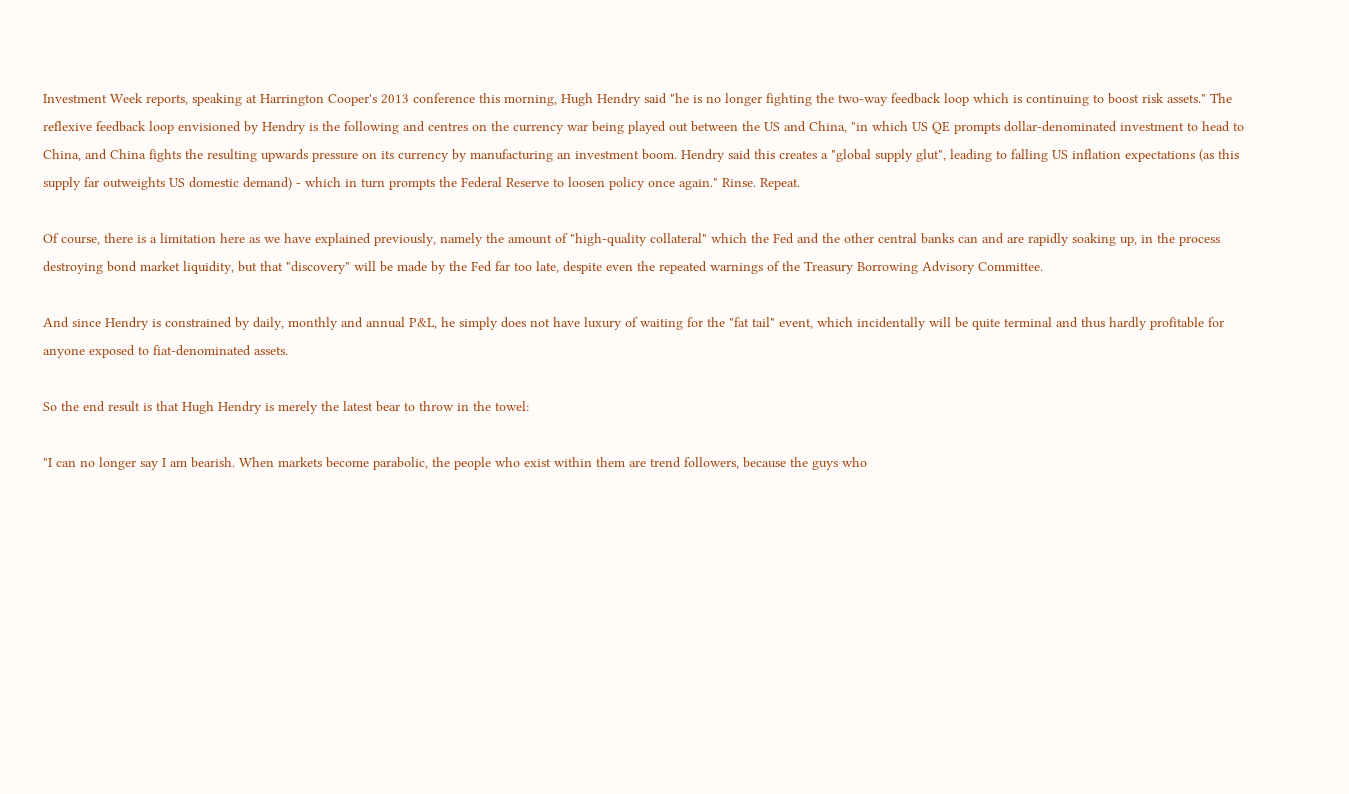Investment Week reports, speaking at Harrington Cooper's 2013 conference this morning, Hugh Hendry said "he is no longer fighting the two-way feedback loop which is continuing to boost risk assets." The reflexive feedback loop envisioned by Hendry is the following and centres on the currency war being played out between the US and China, "in which US QE prompts dollar-denominated investment to head to China, and China fights the resulting upwards pressure on its currency by manufacturing an investment boom. Hendry said this creates a "global supply glut", leading to falling US inflation expectations (as this supply far outweights US domestic demand) - which in turn prompts the Federal Reserve to loosen policy once again." Rinse. Repeat.

Of course, there is a limitation here as we have explained previously, namely the amount of "high-quality collateral" which the Fed and the other central banks can and are rapidly soaking up, in the process destroying bond market liquidity, but that "discovery" will be made by the Fed far too late, despite even the repeated warnings of the Treasury Borrowing Advisory Committee.

And since Hendry is constrained by daily, monthly and annual P&L, he simply does not have luxury of waiting for the "fat tail" event, which incidentally will be quite terminal and thus hardly profitable for anyone exposed to fiat-denominated assets.

So the end result is that Hugh Hendry is merely the latest bear to throw in the towel:

"I can no longer say I am bearish. When markets become parabolic, the people who exist within them are trend followers, because the guys who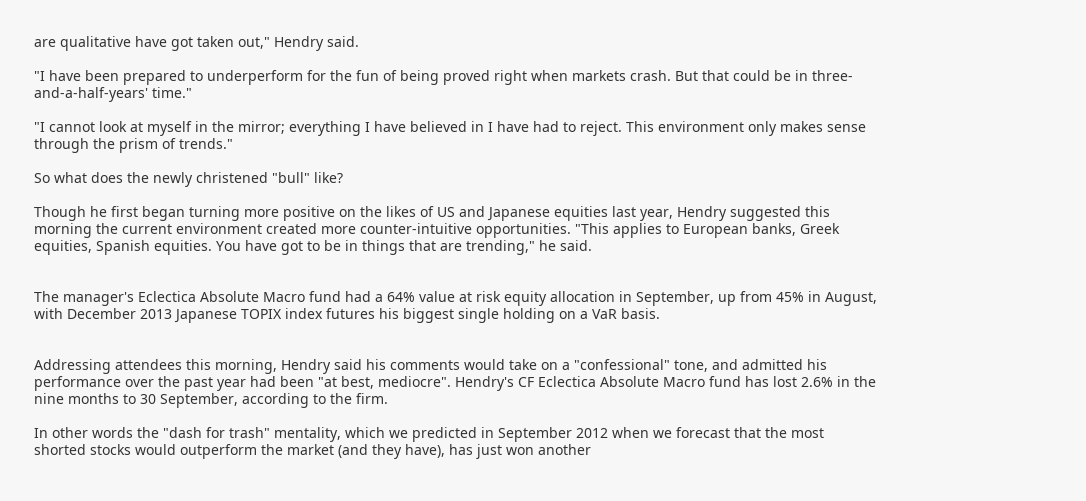are qualitative have got taken out," Hendry said.

"I have been prepared to underperform for the fun of being proved right when markets crash. But that could be in three-and-a-half-years' time."

"I cannot look at myself in the mirror; everything I have believed in I have had to reject. This environment only makes sense through the prism of trends."

So what does the newly christened "bull" like?

Though he first began turning more positive on the likes of US and Japanese equities last year, Hendry suggested this morning the current environment created more counter-intuitive opportunities. "This applies to European banks, Greek equities, Spanish equities. You have got to be in things that are trending," he said.


The manager's Eclectica Absolute Macro fund had a 64% value at risk equity allocation in September, up from 45% in August, with December 2013 Japanese TOPIX index futures his biggest single holding on a VaR basis.


Addressing attendees this morning, Hendry said his comments would take on a "confessional" tone, and admitted his performance over the past year had been "at best, mediocre". Hendry's CF Eclectica Absolute Macro fund has lost 2.6% in the nine months to 30 September, according to the firm.

In other words the "dash for trash" mentality, which we predicted in September 2012 when we forecast that the most shorted stocks would outperform the market (and they have), has just won another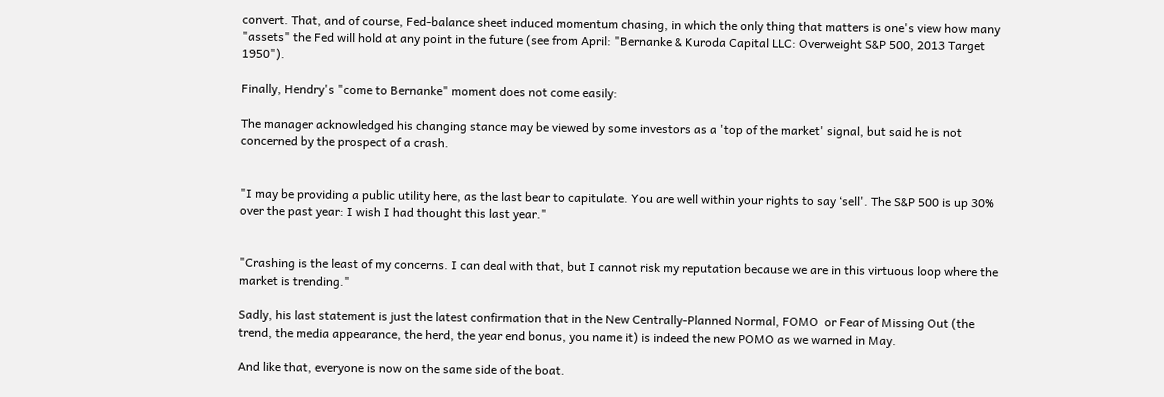convert. That, and of course, Fed-balance sheet induced momentum chasing, in which the only thing that matters is one's view how many "assets" the Fed will hold at any point in the future (see from April: "Bernanke & Kuroda Capital LLC: Overweight S&P 500, 2013 Target 1950").

Finally, Hendry's "come to Bernanke" moment does not come easily:

The manager acknowledged his changing stance may be viewed by some investors as a 'top of the market' signal, but said he is not concerned by the prospect of a crash.


"I may be providing a public utility here, as the last bear to capitulate. You are well within your rights to say ‘sell'. The S&P 500 is up 30% over the past year: I wish I had thought this last year."


"Crashing is the least of my concerns. I can deal with that, but I cannot risk my reputation because we are in this virtuous loop where the market is trending."

Sadly, his last statement is just the latest confirmation that in the New Centrally-Planned Normal, FOMO  or Fear of Missing Out (the trend, the media appearance, the herd, the year end bonus, you name it) is indeed the new POMO as we warned in May.

And like that, everyone is now on the same side of the boat.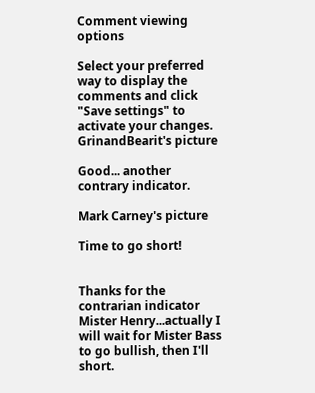Comment viewing options

Select your preferred way to display the comments and click "Save settings" to activate your changes.
GrinandBearit's picture

Good... another contrary indicator.

Mark Carney's picture

Time to go short!


Thanks for the contrarian indicator Mister Henry...actually I will wait for Mister Bass to go bullish, then I'll short.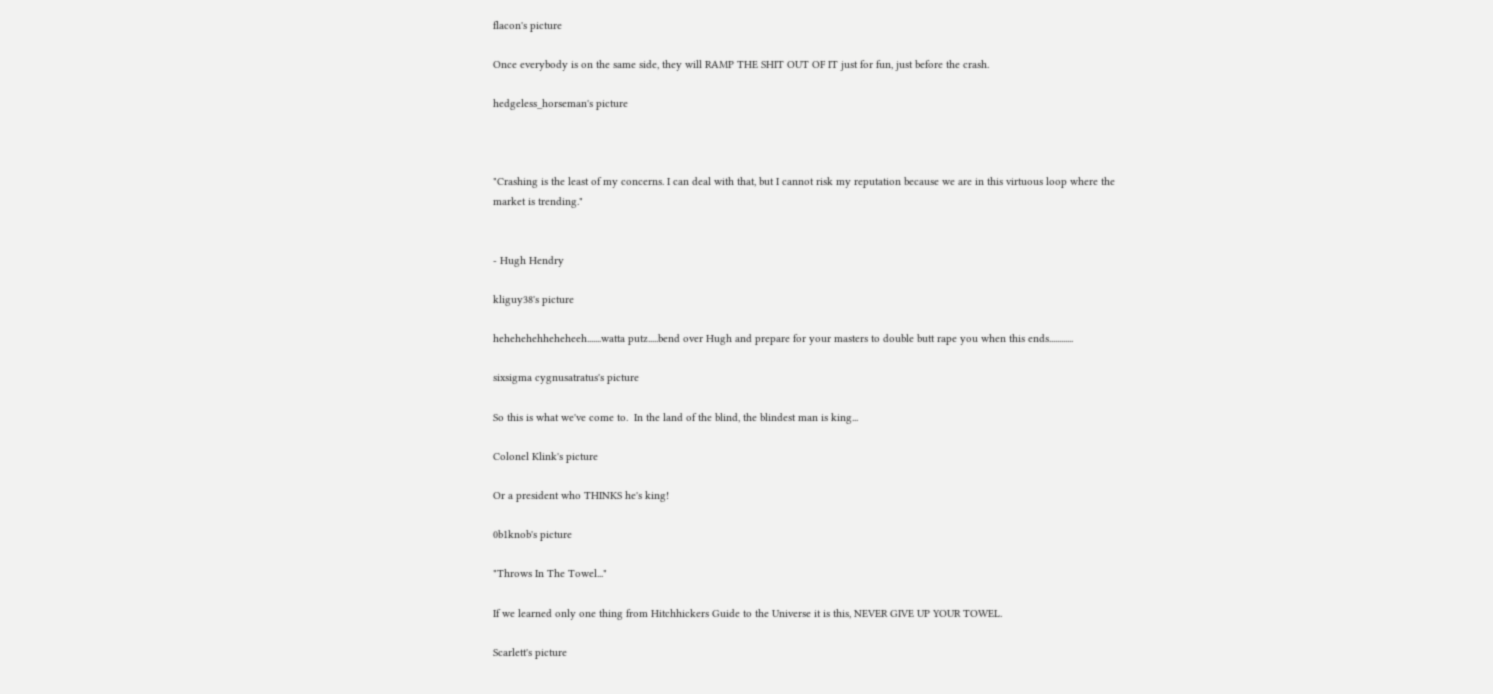flacon's picture

Once everybody is on the same side, they will RAMP THE SHIT OUT OF IT just for fun, just before the crash.

hedgeless_horseman's picture



"Crashing is the least of my concerns. I can deal with that, but I cannot risk my reputation because we are in this virtuous loop where the market is trending."


- Hugh Hendry

kliguy38's picture

hehehehehheheheeh.......watta putz.....bend over Hugh and prepare for your masters to double butt rape you when this ends............

sixsigma cygnusatratus's picture

So this is what we've come to.  In the land of the blind, the blindest man is king...

Colonel Klink's picture

Or a president who THINKS he's king!

0b1knob's picture

"Throws In The Towel..."

If we learned only one thing from Hitchhickers Guide to the Universe it is this, NEVER GIVE UP YOUR TOWEL.

Scarlett's picture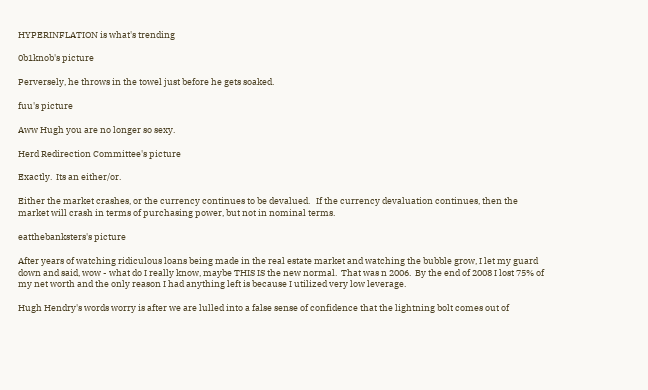HYPERINFLATION is what's trending

0b1knob's picture

Perversely, he throws in the towel just before he gets soaked.

fuu's picture

Aww Hugh you are no longer so sexy.

Herd Redirection Committee's picture

Exactly.  Its an either/or.

Either the market crashes, or the currency continues to be devalued.   If the currency devaluation continues, then the market will crash in terms of purchasing power, but not in nominal terms.

eatthebanksters's picture

After years of watching ridiculous loans being made in the real estate market and watching the bubble grow, I let my guard down and said, wow - what do I really know, maybe THIS IS the new normal.  That was n 2006.  By the end of 2008 I lost 75% of my net worth and the only reason I had anything left is because I utilized very low leverage.

Hugh Hendry's words worry is after we are lulled into a false sense of confidence that the lightning bolt comes out of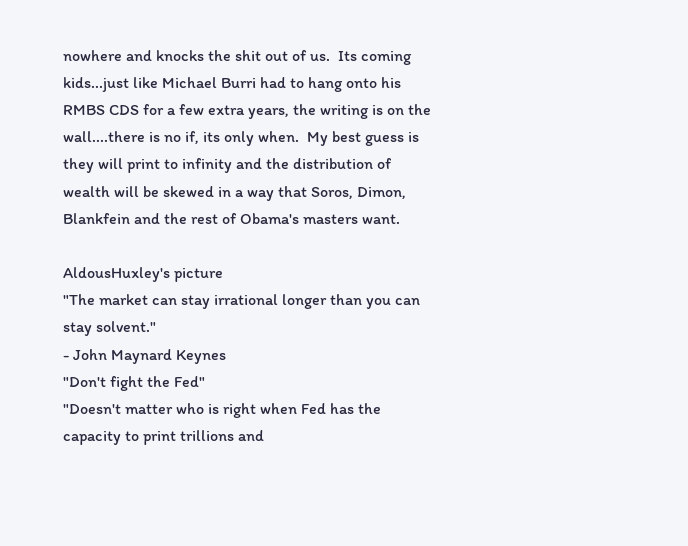nowhere and knocks the shit out of us.  Its coming kids...just like Michael Burri had to hang onto his RMBS CDS for a few extra years, the writing is on the wall....there is no if, its only when.  My best guess is they will print to infinity and the distribution of wealth will be skewed in a way that Soros, Dimon, Blankfein and the rest of Obama's masters want.

AldousHuxley's picture
"The market can stay irrational longer than you can stay solvent."
- John Maynard Keynes
"Don't fight the Fed"
"Doesn't matter who is right when Fed has the capacity to print trillions and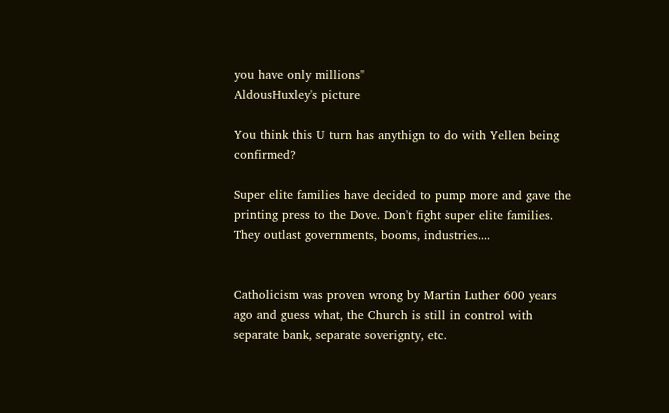you have only millions"
AldousHuxley's picture

You think this U turn has anythign to do with Yellen being confirmed?

Super elite families have decided to pump more and gave the printing press to the Dove. Don't fight super elite families. They outlast governments, booms, industries....


Catholicism was proven wrong by Martin Luther 600 years ago and guess what, the Church is still in control with separate bank, separate soverignty, etc.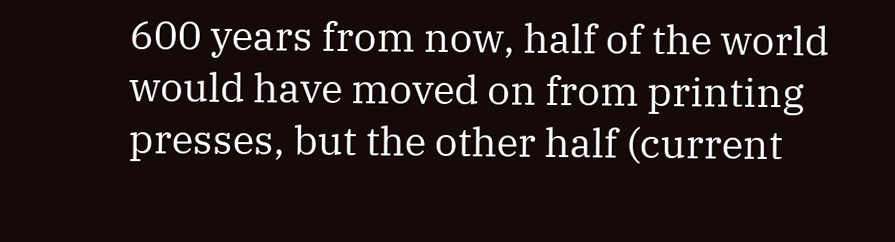600 years from now, half of the world would have moved on from printing presses, but the other half (current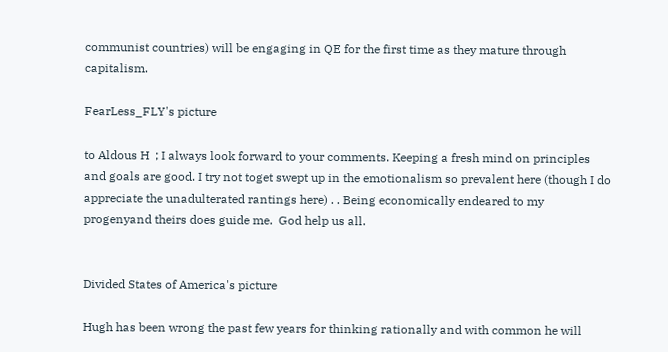communist countries) will be engaging in QE for the first time as they mature through capitalism.

FearLess_FLY's picture

to Aldous H  ; I always look forward to your comments. Keeping a fresh mind on principles and goals are good. I try not toget swept up in the emotionalism so prevalent here (though I do appreciate the unadulterated rantings here) . . Being economically endeared to my progenyand theirs does guide me.  God help us all.


Divided States of America's picture

Hugh has been wrong the past few years for thinking rationally and with common he will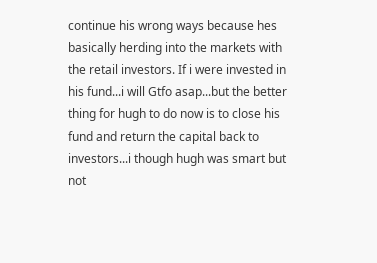continue his wrong ways because hes basically herding into the markets with the retail investors. If i were invested in his fund...i will Gtfo asap...but the better thing for hugh to do now is to close his fund and return the capital back to investors...i though hugh was smart but not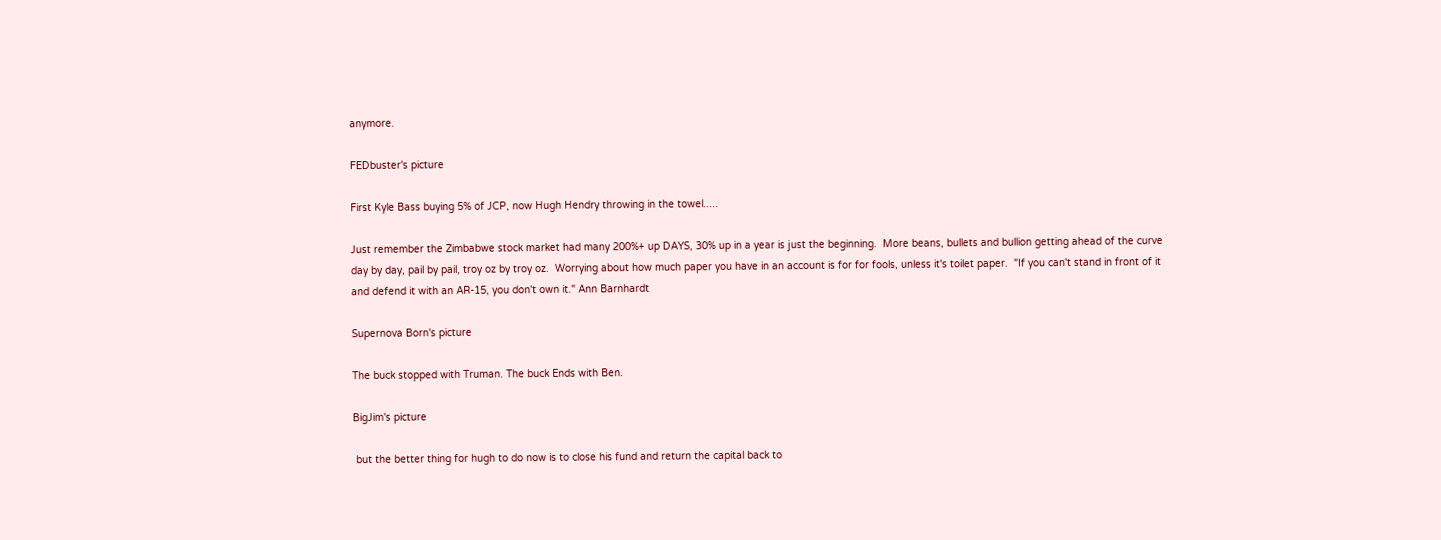anymore.

FEDbuster's picture

First Kyle Bass buying 5% of JCP, now Hugh Hendry throwing in the towel.....

Just remember the Zimbabwe stock market had many 200%+ up DAYS, 30% up in a year is just the beginning.  More beans, bullets and bullion getting ahead of the curve day by day, pail by pail, troy oz by troy oz.  Worrying about how much paper you have in an account is for for fools, unless it's toilet paper.  "If you can't stand in front of it and defend it with an AR-15, you don't own it." Ann Barnhardt

Supernova Born's picture

The buck stopped with Truman. The buck Ends with Ben.

BigJim's picture

 but the better thing for hugh to do now is to close his fund and return the capital back to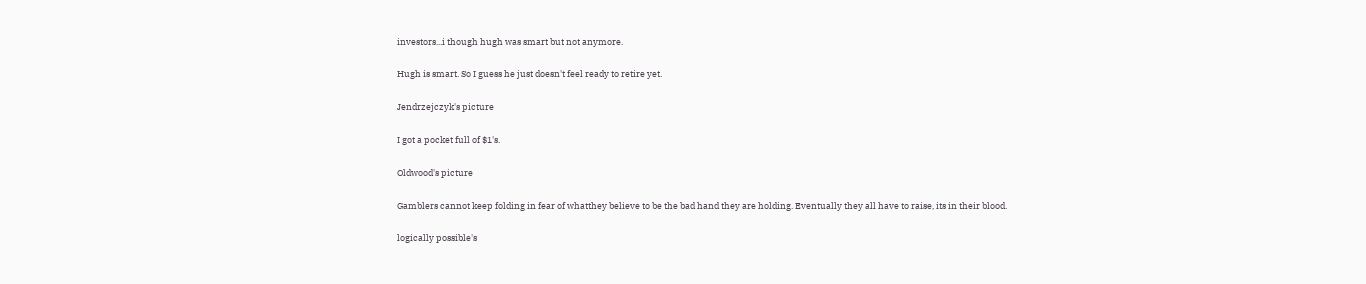investors...i though hugh was smart but not anymore.

Hugh is smart. So I guess he just doesn't feel ready to retire yet.

Jendrzejczyk's picture

I got a pocket full of $1's.

Oldwood's picture

Gamblers cannot keep folding in fear of whatthey believe to be the bad hand they are holding. Eventually they all have to raise, its in their blood.

logically possible's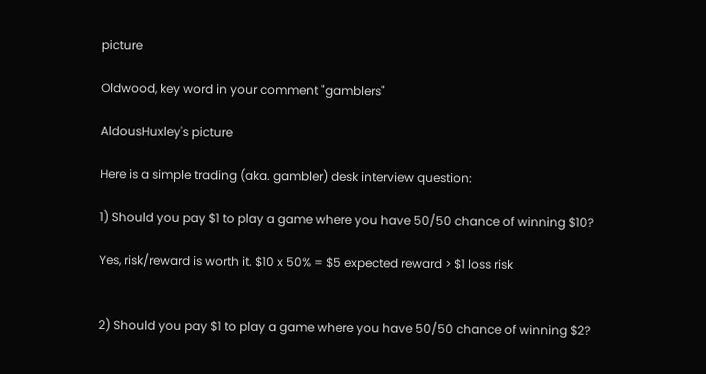picture

Oldwood, key word in your comment "gamblers"

AldousHuxley's picture

Here is a simple trading (aka. gambler) desk interview question:

1) Should you pay $1 to play a game where you have 50/50 chance of winning $10?

Yes, risk/reward is worth it. $10 x 50% = $5 expected reward > $1 loss risk


2) Should you pay $1 to play a game where you have 50/50 chance of winning $2?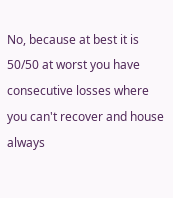No, because at best it is 50/50 at worst you have consecutive losses where you can't recover and house always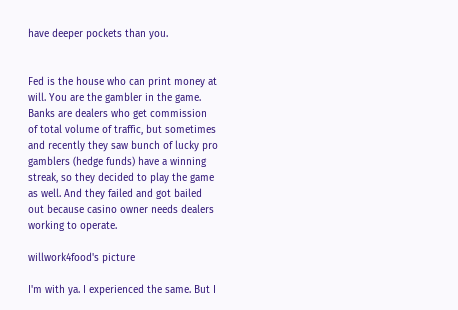have deeper pockets than you.


Fed is the house who can print money at will. You are the gambler in the game. Banks are dealers who get commission of total volume of traffic, but sometimes and recently they saw bunch of lucky pro gamblers (hedge funds) have a winning streak, so they decided to play the game as well. And they failed and got bailed out because casino owner needs dealers working to operate.

willwork4food's picture

I'm with ya. I experienced the same. But I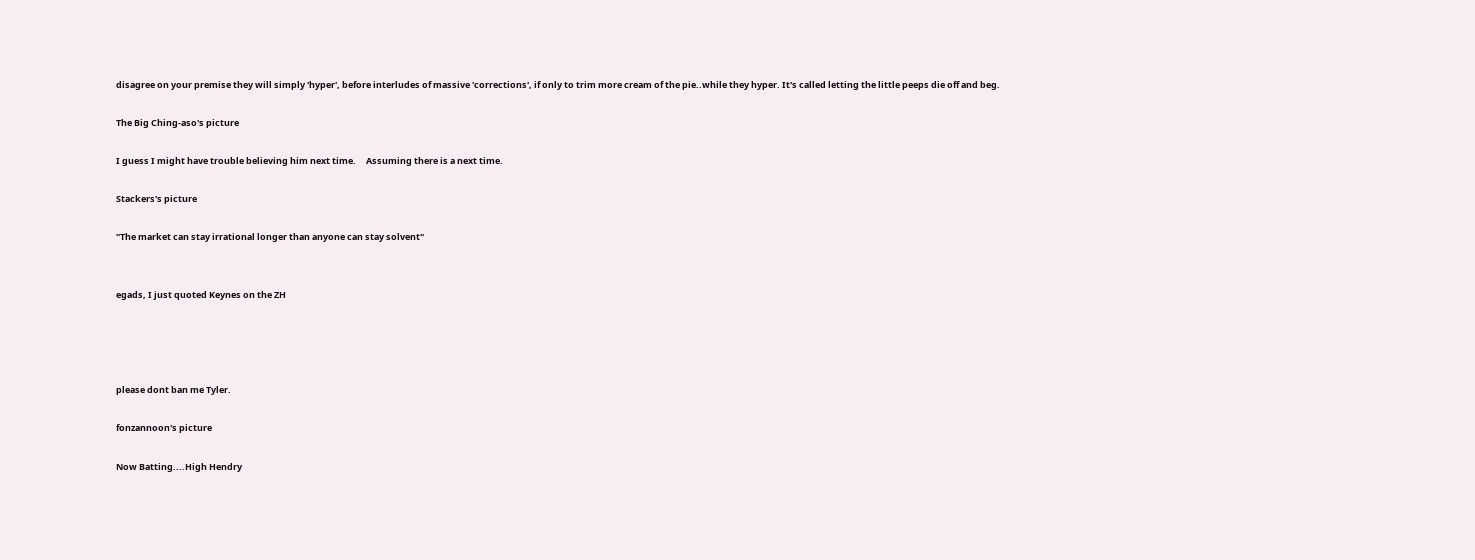disagree on your premise they will simply 'hyper', before interludes of massive 'corrections', if only to trim more cream of the pie..while they hyper. It's called letting the little peeps die off and beg.

The Big Ching-aso's picture

I guess I might have trouble believing him next time.     Assuming there is a next time.

Stackers's picture

"The market can stay irrational longer than anyone can stay solvent"


egads, I just quoted Keynes on the ZH




please dont ban me Tyler.

fonzannoon's picture

Now Batting....High Hendry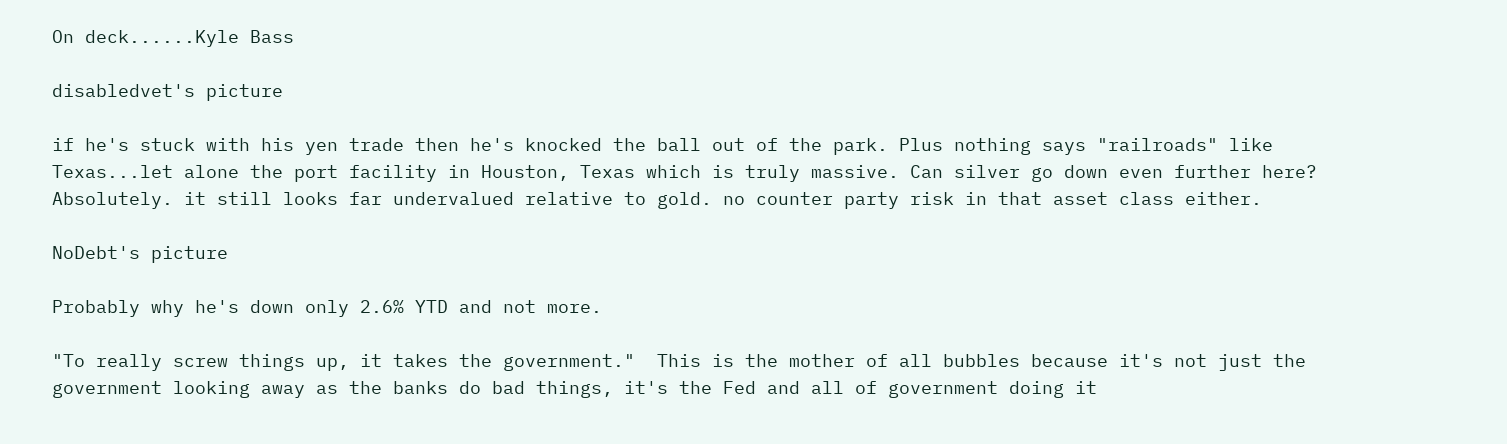On deck......Kyle Bass

disabledvet's picture

if he's stuck with his yen trade then he's knocked the ball out of the park. Plus nothing says "railroads" like Texas...let alone the port facility in Houston, Texas which is truly massive. Can silver go down even further here? Absolutely. it still looks far undervalued relative to gold. no counter party risk in that asset class either.

NoDebt's picture

Probably why he's down only 2.6% YTD and not more.

"To really screw things up, it takes the government."  This is the mother of all bubbles because it's not just the government looking away as the banks do bad things, it's the Fed and all of government doing it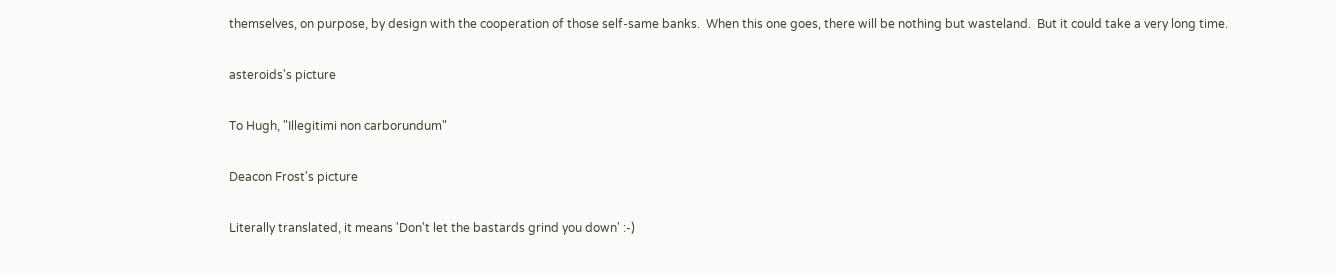themselves, on purpose, by design with the cooperation of those self-same banks.  When this one goes, there will be nothing but wasteland.  But it could take a very long time.

asteroids's picture

To Hugh, "Illegitimi non carborundum"

Deacon Frost's picture

Literally translated, it means 'Don't let the bastards grind you down' :-)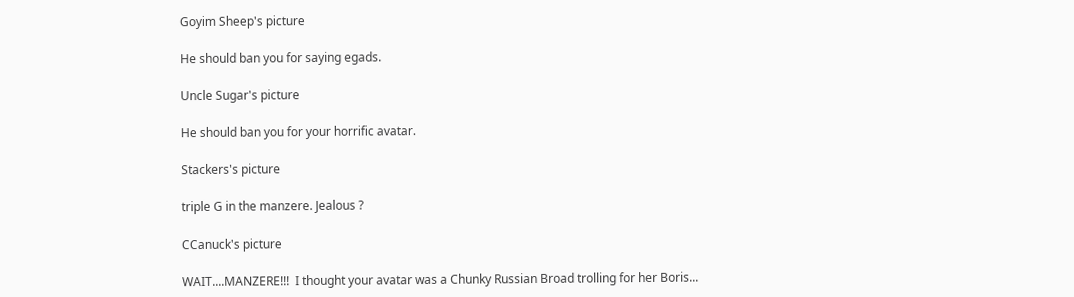Goyim Sheep's picture

He should ban you for saying egads.

Uncle Sugar's picture

He should ban you for your horrific avatar.

Stackers's picture

triple G in the manzere. Jealous ?

CCanuck's picture

WAIT....MANZERE!!!  I thought your avatar was a Chunky Russian Broad trolling for her Boris...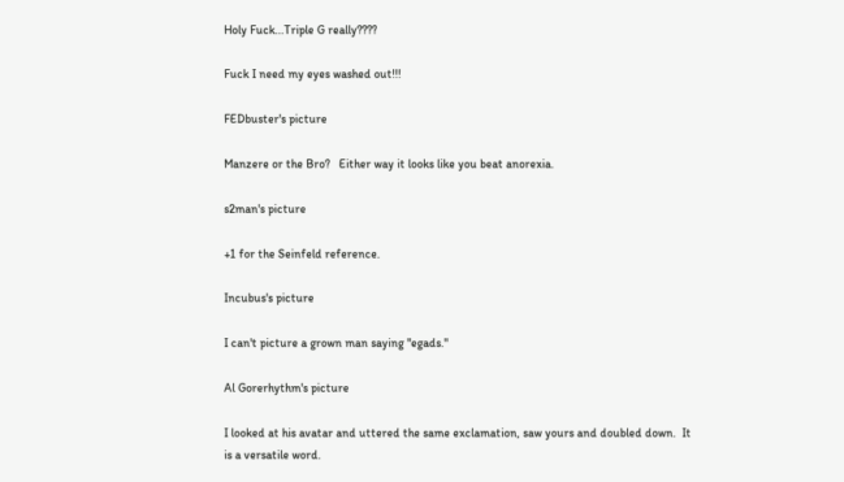Holy Fuck...Triple G really????

Fuck I need my eyes washed out!!!

FEDbuster's picture

Manzere or the Bro?   Either way it looks like you beat anorexia.

s2man's picture

+1 for the Seinfeld reference.

Incubus's picture

I can't picture a grown man saying "egads."

Al Gorerhythm's picture

I looked at his avatar and uttered the same exclamation, saw yours and doubled down.  It is a versatile word.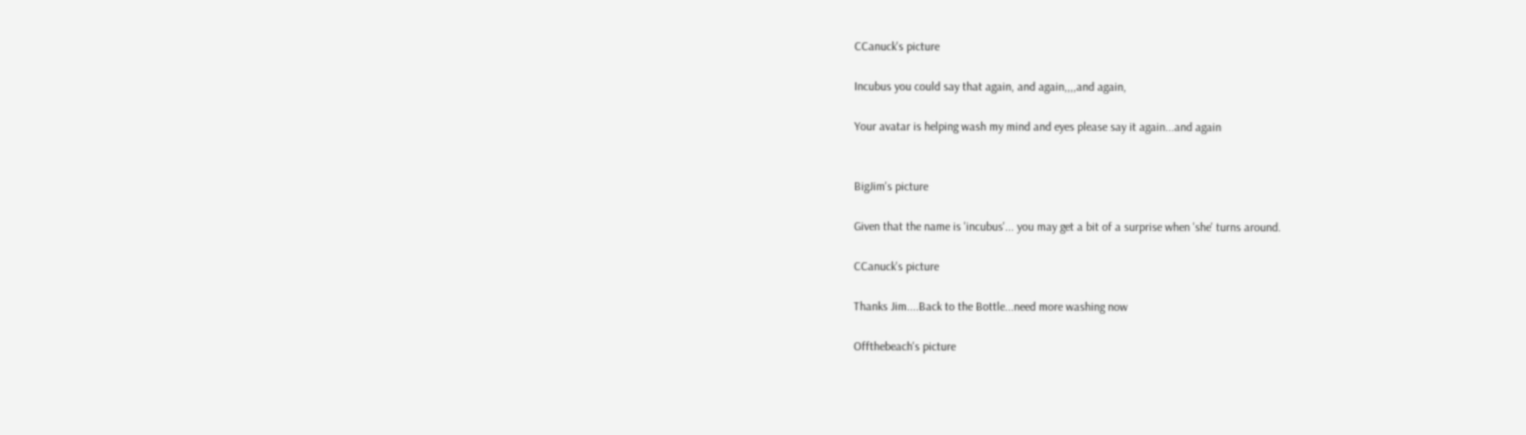CCanuck's picture

Incubus you could say that again, and again,,,,and again,

Your avatar is helping wash my mind and eyes please say it again...and again


BigJim's picture

Given that the name is 'incubus'... you may get a bit of a surprise when 'she' turns around.

CCanuck's picture

Thanks Jim....Back to the Bottle...need more washing now

Offthebeach's picture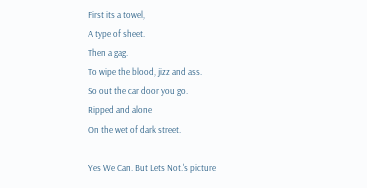First its a towel,
A type of sheet.
Then a gag.
To wipe the blood, jizz and ass.
So out the car door you go.
Ripped and alone
On the wet of dark street.

Yes We Can. But Lets Not.'s picture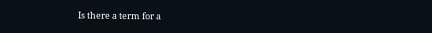Is there a term for a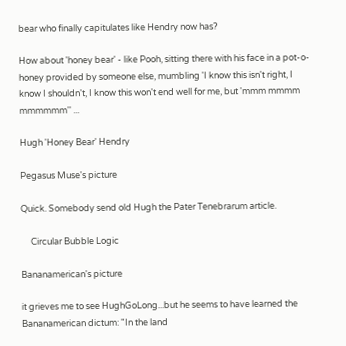bear who finally capitulates like Hendry now has?

How about 'honey bear' - like Pooh, sitting there with his face in a pot-o-honey provided by someone else, mumbling 'I know this isn't right, I know I shouldn't, I know this won't end well for me, but 'mmm mmmm mmmmmm'' ...

Hugh 'Honey Bear' Hendry

Pegasus Muse's picture

Quick. Somebody send old Hugh the Pater Tenebrarum article.

     Circular Bubble Logic

Bananamerican's picture

it grieves me to see HughGoLong...but he seems to have learned the Bananamerican dictum: "In the land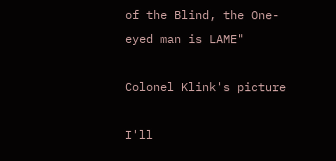of the Blind, the One-eyed man is LAME"

Colonel Klink's picture

I'll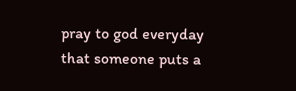pray to god everyday that someone puts a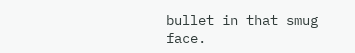bullet in that smug face.